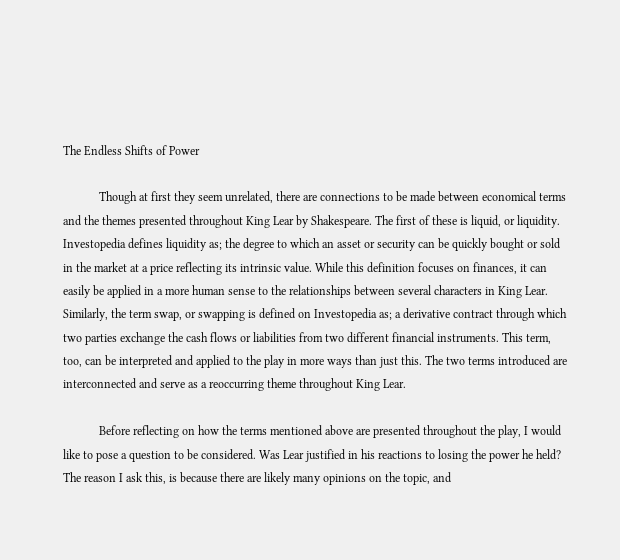The Endless Shifts of Power

            Though at first they seem unrelated, there are connections to be made between economical terms and the themes presented throughout King Lear by Shakespeare. The first of these is liquid, or liquidity. Investopedia defines liquidity as; the degree to which an asset or security can be quickly bought or sold in the market at a price reflecting its intrinsic value. While this definition focuses on finances, it can easily be applied in a more human sense to the relationships between several characters in King Lear. Similarly, the term swap, or swapping is defined on Investopedia as; a derivative contract through which two parties exchange the cash flows or liabilities from two different financial instruments. This term, too, can be interpreted and applied to the play in more ways than just this. The two terms introduced are interconnected and serve as a reoccurring theme throughout King Lear.

            Before reflecting on how the terms mentioned above are presented throughout the play, I would like to pose a question to be considered. Was Lear justified in his reactions to losing the power he held? The reason I ask this, is because there are likely many opinions on the topic, and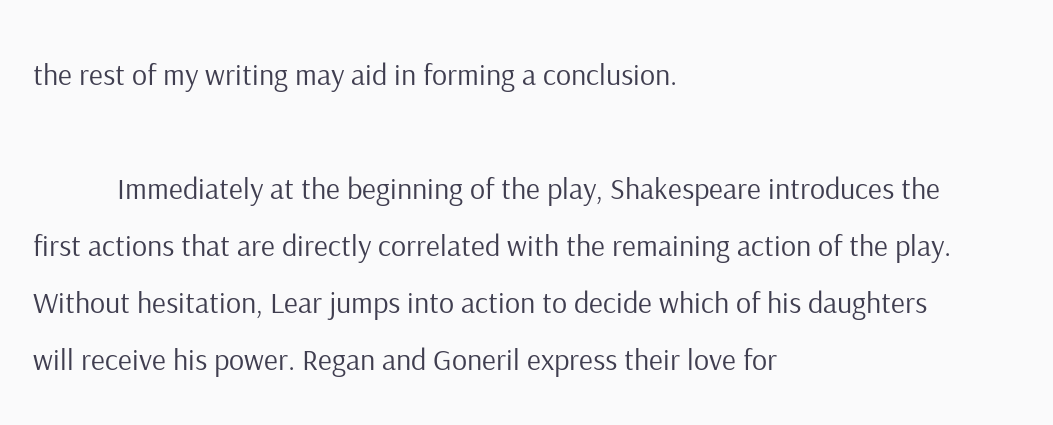the rest of my writing may aid in forming a conclusion.

            Immediately at the beginning of the play, Shakespeare introduces the first actions that are directly correlated with the remaining action of the play. Without hesitation, Lear jumps into action to decide which of his daughters will receive his power. Regan and Goneril express their love for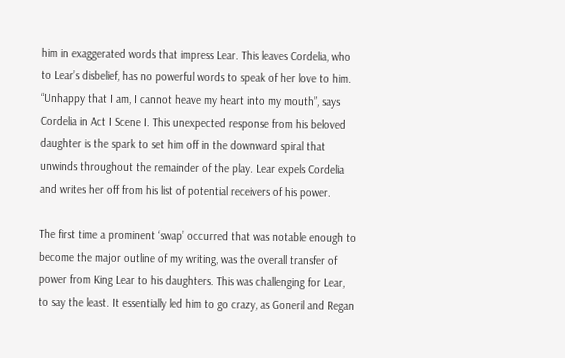him in exaggerated words that impress Lear. This leaves Cordelia, who to Lear’s disbelief, has no powerful words to speak of her love to him. “Unhappy that I am, I cannot heave my heart into my mouth”, says Cordelia in Act I Scene I. This unexpected response from his beloved daughter is the spark to set him off in the downward spiral that unwinds throughout the remainder of the play. Lear expels Cordelia and writes her off from his list of potential receivers of his power.

The first time a prominent ‘swap’ occurred that was notable enough to become the major outline of my writing, was the overall transfer of power from King Lear to his daughters. This was challenging for Lear, to say the least. It essentially led him to go crazy, as Goneril and Regan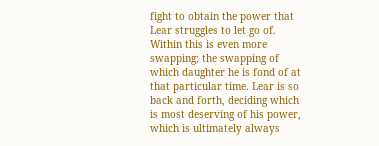fight to obtain the power that Lear struggles to let go of. Within this is even more swapping; the swapping of which daughter he is fond of at that particular time. Lear is so back and forth, deciding which is most deserving of his power, which is ultimately always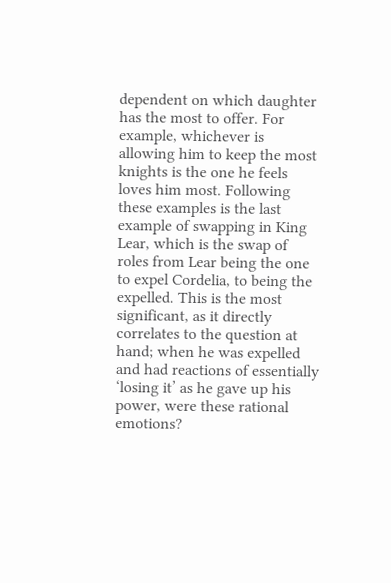dependent on which daughter has the most to offer. For example, whichever is allowing him to keep the most knights is the one he feels loves him most. Following these examples is the last example of swapping in King Lear, which is the swap of roles from Lear being the one to expel Cordelia, to being the expelled. This is the most significant, as it directly correlates to the question at hand; when he was expelled and had reactions of essentially ‘losing it’ as he gave up his power, were these rational emotions?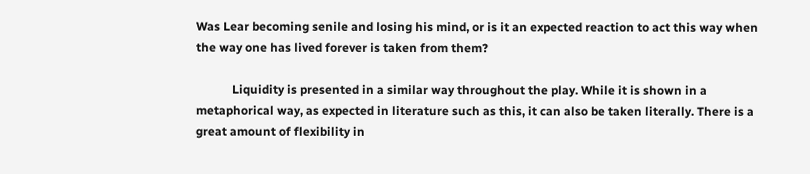Was Lear becoming senile and losing his mind, or is it an expected reaction to act this way when the way one has lived forever is taken from them?

            Liquidity is presented in a similar way throughout the play. While it is shown in a metaphorical way, as expected in literature such as this, it can also be taken literally. There is a great amount of flexibility in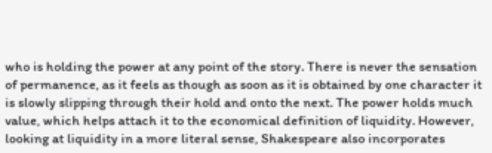who is holding the power at any point of the story. There is never the sensation of permanence, as it feels as though as soon as it is obtained by one character it is slowly slipping through their hold and onto the next. The power holds much value, which helps attach it to the economical definition of liquidity. However, looking at liquidity in a more literal sense, Shakespeare also incorporates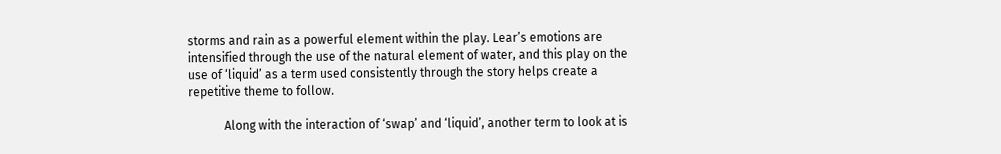storms and rain as a powerful element within the play. Lear’s emotions are intensified through the use of the natural element of water, and this play on the use of ‘liquid’ as a term used consistently through the story helps create a repetitive theme to follow.

            Along with the interaction of ‘swap’ and ‘liquid’, another term to look at is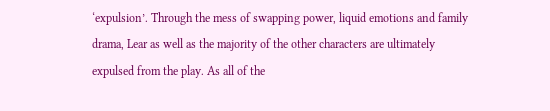‘expulsion’. Through the mess of swapping power, liquid emotions and family drama, Lear as well as the majority of the other characters are ultimately expulsed from the play. As all of the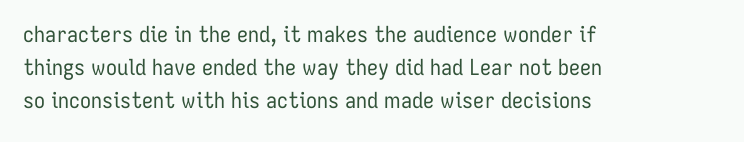characters die in the end, it makes the audience wonder if things would have ended the way they did had Lear not been so inconsistent with his actions and made wiser decisions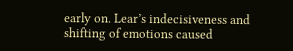early on. Lear’s indecisiveness and shifting of emotions caused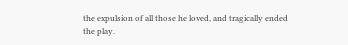the expulsion of all those he loved, and tragically ended the play.